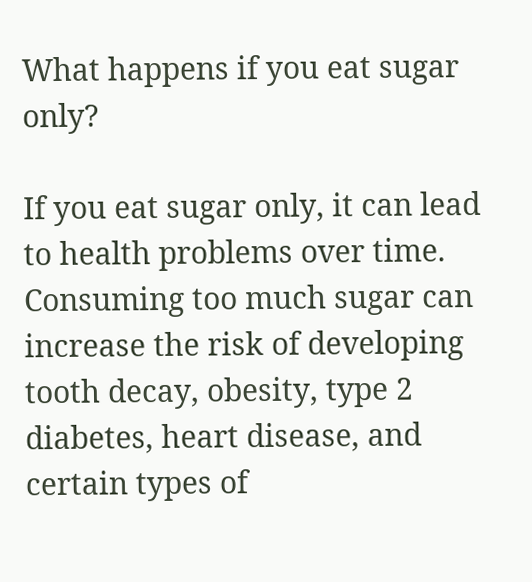What happens if you eat sugar only?

If you eat sugar only, it can lead to health problems over time. Consuming too much sugar can increase the risk of developing tooth decay, obesity, type 2 diabetes, heart disease, and certain types of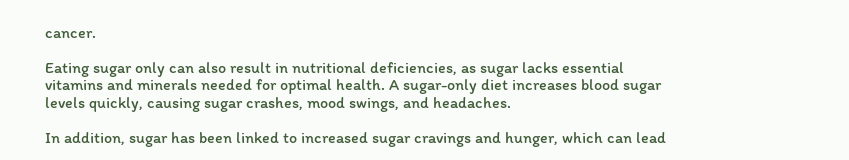cancer.

Eating sugar only can also result in nutritional deficiencies, as sugar lacks essential vitamins and minerals needed for optimal health. A sugar-only diet increases blood sugar levels quickly, causing sugar crashes, mood swings, and headaches.

In addition, sugar has been linked to increased sugar cravings and hunger, which can lead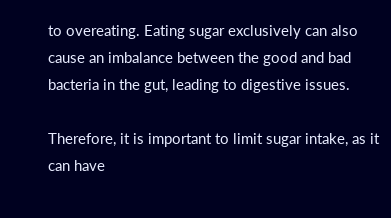to overeating. Eating sugar exclusively can also cause an imbalance between the good and bad bacteria in the gut, leading to digestive issues.

Therefore, it is important to limit sugar intake, as it can have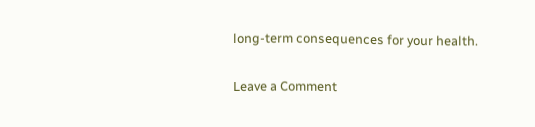long-term consequences for your health.

Leave a Comment